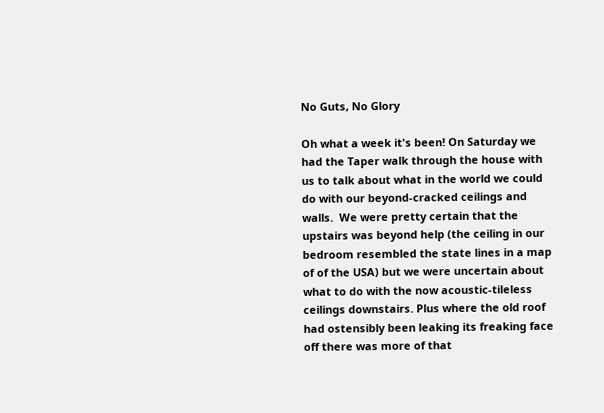No Guts, No Glory

Oh what a week it's been! On Saturday we had the Taper walk through the house with us to talk about what in the world we could do with our beyond-cracked ceilings and walls.  We were pretty certain that the upstairs was beyond help (the ceiling in our bedroom resembled the state lines in a map of of the USA) but we were uncertain about what to do with the now acoustic-tileless ceilings downstairs. Plus where the old roof had ostensibly been leaking its freaking face off there was more of that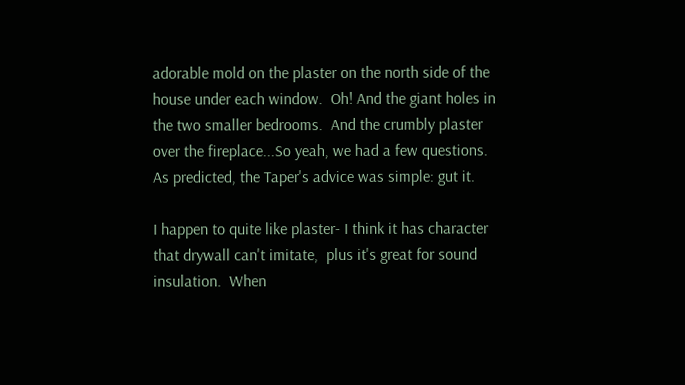adorable mold on the plaster on the north side of the house under each window.  Oh! And the giant holes in the two smaller bedrooms.  And the crumbly plaster over the fireplace...So yeah, we had a few questions.  As predicted, the Taper's advice was simple: gut it.

I happen to quite like plaster- I think it has character that drywall can't imitate,  plus it's great for sound insulation.  When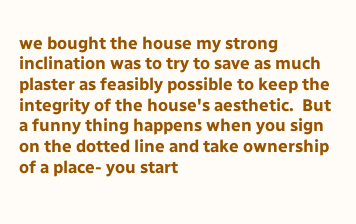we bought the house my strong inclination was to try to save as much plaster as feasibly possible to keep the integrity of the house's aesthetic.  But a funny thing happens when you sign on the dotted line and take ownership of a place- you start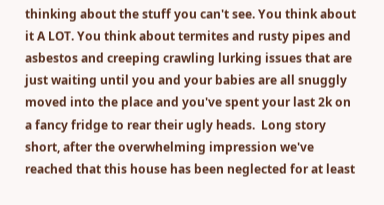thinking about the stuff you can't see. You think about it A LOT. You think about termites and rusty pipes and asbestos and creeping crawling lurking issues that are just waiting until you and your babies are all snuggly moved into the place and you've spent your last 2k on a fancy fridge to rear their ugly heads.  Long story short, after the overwhelming impression we've reached that this house has been neglected for at least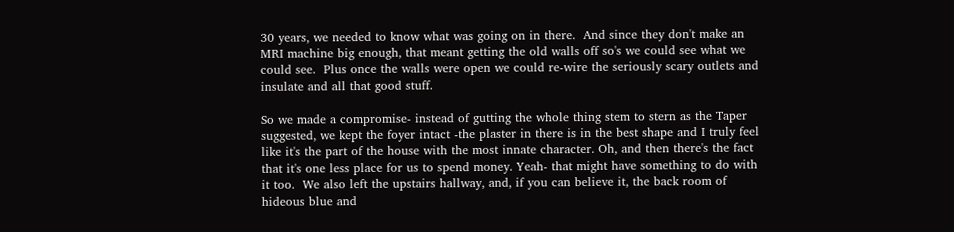30 years, we needed to know what was going on in there.  And since they don't make an MRI machine big enough, that meant getting the old walls off so's we could see what we could see.  Plus once the walls were open we could re-wire the seriously scary outlets and insulate and all that good stuff.

So we made a compromise- instead of gutting the whole thing stem to stern as the Taper suggested, we kept the foyer intact -the plaster in there is in the best shape and I truly feel like it's the part of the house with the most innate character. Oh, and then there's the fact that it's one less place for us to spend money. Yeah- that might have something to do with it too.  We also left the upstairs hallway, and, if you can believe it, the back room of hideous blue and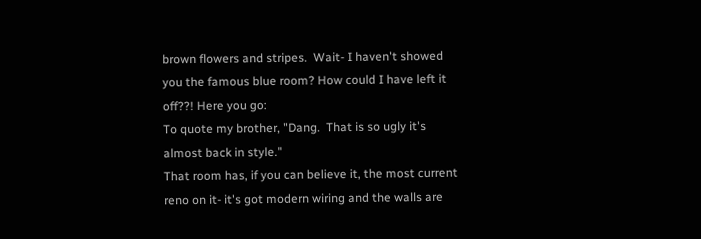brown flowers and stripes.  Wait- I haven't showed you the famous blue room? How could I have left it off??! Here you go:
To quote my brother, "Dang.  That is so ugly it's almost back in style."
That room has, if you can believe it, the most current reno on it- it's got modern wiring and the walls are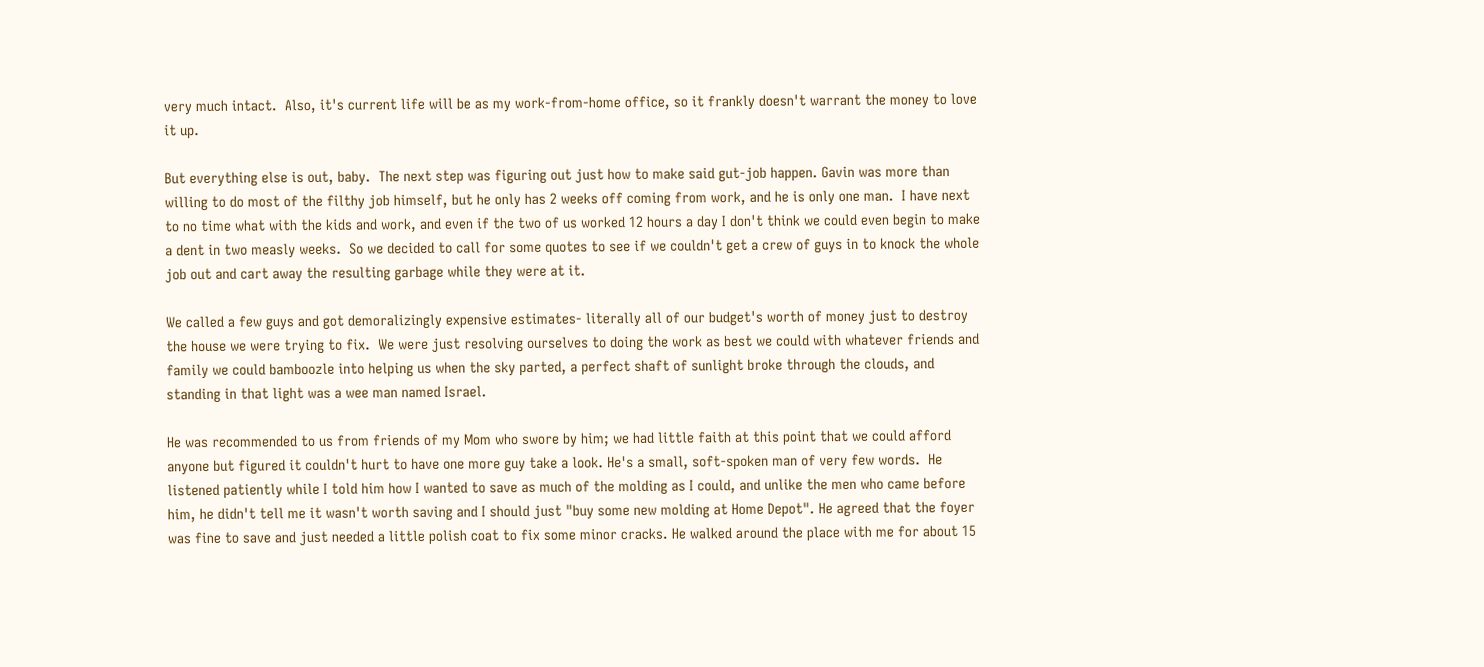very much intact.  Also, it's current life will be as my work-from-home office, so it frankly doesn't warrant the money to love it up.

But everything else is out, baby.  The next step was figuring out just how to make said gut-job happen. Gavin was more than willing to do most of the filthy job himself, but he only has 2 weeks off coming from work, and he is only one man.  I have next to no time what with the kids and work, and even if the two of us worked 12 hours a day I don't think we could even begin to make a dent in two measly weeks.  So we decided to call for some quotes to see if we couldn't get a crew of guys in to knock the whole job out and cart away the resulting garbage while they were at it.

We called a few guys and got demoralizingly expensive estimates- literally all of our budget's worth of money just to destroy the house we were trying to fix.  We were just resolving ourselves to doing the work as best we could with whatever friends and family we could bamboozle into helping us when the sky parted, a perfect shaft of sunlight broke through the clouds, and standing in that light was a wee man named Israel.

He was recommended to us from friends of my Mom who swore by him; we had little faith at this point that we could afford anyone but figured it couldn't hurt to have one more guy take a look. He's a small, soft-spoken man of very few words.  He listened patiently while I told him how I wanted to save as much of the molding as I could, and unlike the men who came before him, he didn't tell me it wasn't worth saving and I should just "buy some new molding at Home Depot". He agreed that the foyer was fine to save and just needed a little polish coat to fix some minor cracks. He walked around the place with me for about 15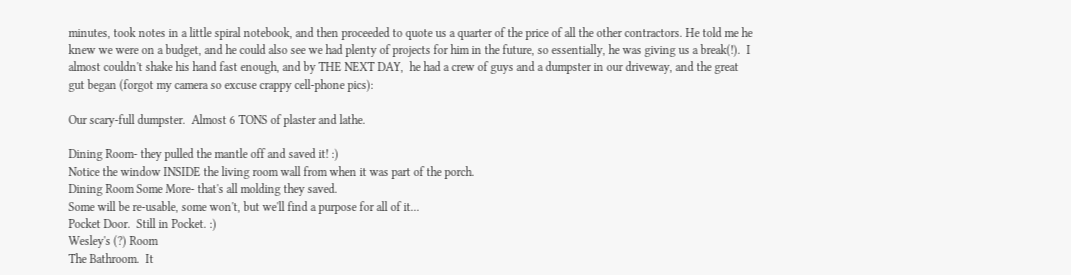minutes, took notes in a little spiral notebook, and then proceeded to quote us a quarter of the price of all the other contractors. He told me he knew we were on a budget, and he could also see we had plenty of projects for him in the future, so essentially, he was giving us a break(!).  I almost couldn't shake his hand fast enough, and by THE NEXT DAY,  he had a crew of guys and a dumpster in our driveway, and the great gut began (forgot my camera so excuse crappy cell-phone pics):

Our scary-full dumpster.  Almost 6 TONS of plaster and lathe.

Dining Room- they pulled the mantle off and saved it! :)
Notice the window INSIDE the living room wall from when it was part of the porch.
Dining Room Some More- that's all molding they saved.
Some will be re-usable, some won't, but we'll find a purpose for all of it...
Pocket Door.  Still in Pocket. :)
Wesley's (?) Room
The Bathroom.  It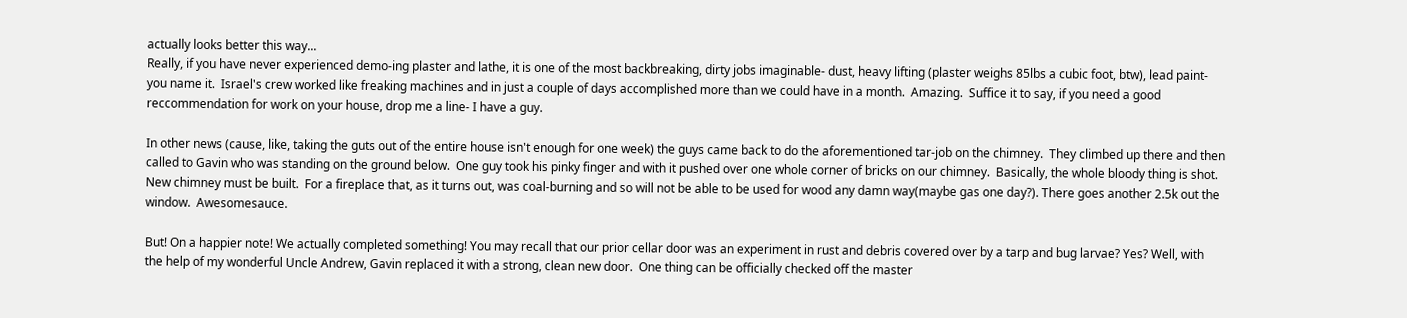actually looks better this way...
Really, if you have never experienced demo-ing plaster and lathe, it is one of the most backbreaking, dirty jobs imaginable- dust, heavy lifting (plaster weighs 85lbs a cubic foot, btw), lead paint- you name it.  Israel's crew worked like freaking machines and in just a couple of days accomplished more than we could have in a month.  Amazing.  Suffice it to say, if you need a good reccommendation for work on your house, drop me a line- I have a guy.

In other news (cause, like, taking the guts out of the entire house isn't enough for one week) the guys came back to do the aforementioned tar-job on the chimney.  They climbed up there and then called to Gavin who was standing on the ground below.  One guy took his pinky finger and with it pushed over one whole corner of bricks on our chimney.  Basically, the whole bloody thing is shot.  New chimney must be built.  For a fireplace that, as it turns out, was coal-burning and so will not be able to be used for wood any damn way(maybe gas one day?). There goes another 2.5k out the window.  Awesomesauce.

But! On a happier note! We actually completed something! You may recall that our prior cellar door was an experiment in rust and debris covered over by a tarp and bug larvae? Yes? Well, with the help of my wonderful Uncle Andrew, Gavin replaced it with a strong, clean new door.  One thing can be officially checked off the master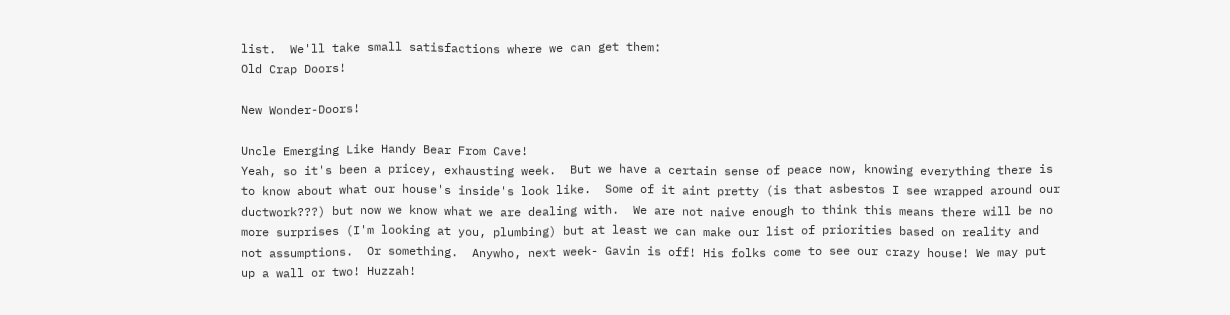list.  We'll take small satisfactions where we can get them:
Old Crap Doors!

New Wonder-Doors!

Uncle Emerging Like Handy Bear From Cave!
Yeah, so it's been a pricey, exhausting week.  But we have a certain sense of peace now, knowing everything there is to know about what our house's inside's look like.  Some of it aint pretty (is that asbestos I see wrapped around our ductwork???) but now we know what we are dealing with.  We are not naive enough to think this means there will be no more surprises (I'm looking at you, plumbing) but at least we can make our list of priorities based on reality and not assumptions.  Or something.  Anywho, next week- Gavin is off! His folks come to see our crazy house! We may put up a wall or two! Huzzah!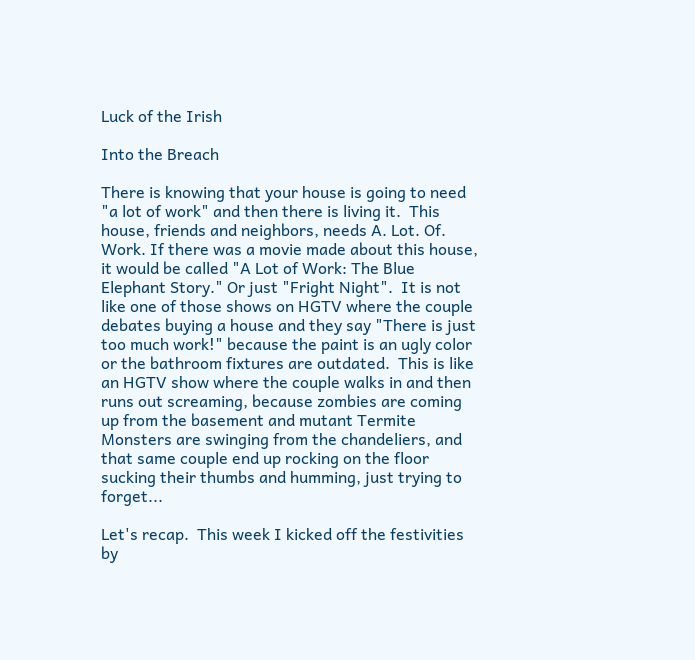Luck of the Irish

Into the Breach

There is knowing that your house is going to need "a lot of work" and then there is living it.  This house, friends and neighbors, needs A. Lot. Of. Work. If there was a movie made about this house, it would be called "A Lot of Work: The Blue Elephant Story." Or just "Fright Night".  It is not like one of those shows on HGTV where the couple debates buying a house and they say "There is just too much work!" because the paint is an ugly color or the bathroom fixtures are outdated.  This is like an HGTV show where the couple walks in and then runs out screaming, because zombies are coming up from the basement and mutant Termite Monsters are swinging from the chandeliers, and that same couple end up rocking on the floor sucking their thumbs and humming, just trying to forget...

Let's recap.  This week I kicked off the festivities by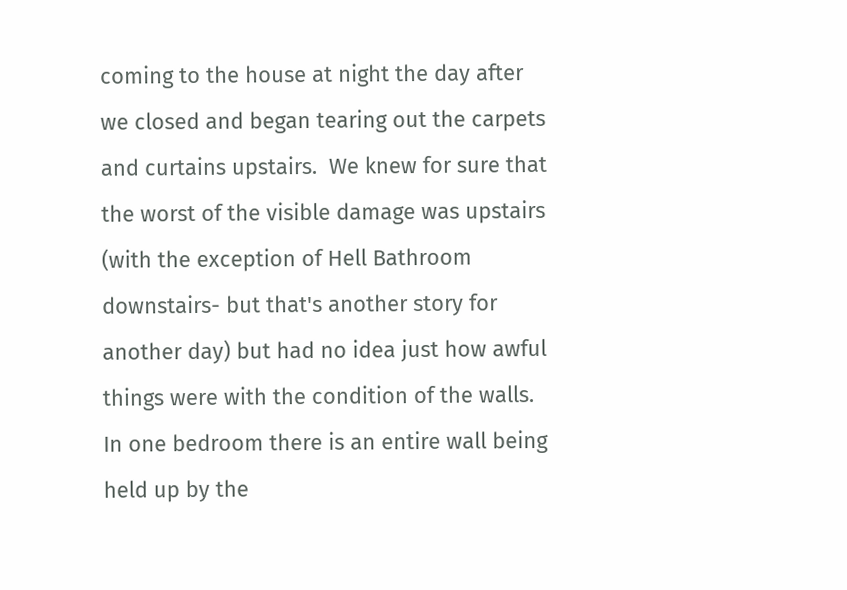coming to the house at night the day after we closed and began tearing out the carpets and curtains upstairs.  We knew for sure that the worst of the visible damage was upstairs (with the exception of Hell Bathroom downstairs- but that's another story for another day) but had no idea just how awful things were with the condition of the walls.  In one bedroom there is an entire wall being held up by the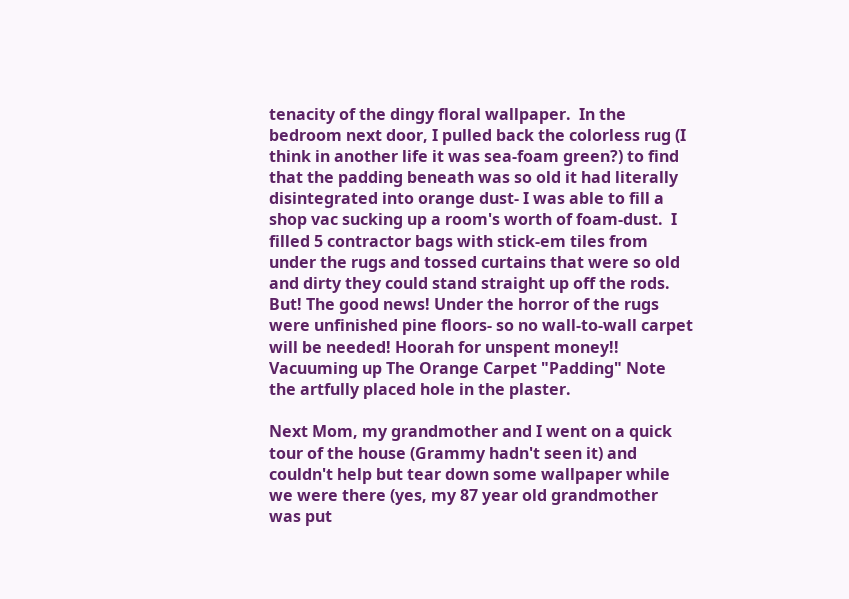tenacity of the dingy floral wallpaper.  In the bedroom next door, I pulled back the colorless rug (I think in another life it was sea-foam green?) to find that the padding beneath was so old it had literally disintegrated into orange dust- I was able to fill a shop vac sucking up a room's worth of foam-dust.  I filled 5 contractor bags with stick-em tiles from under the rugs and tossed curtains that were so old and dirty they could stand straight up off the rods.  But! The good news! Under the horror of the rugs were unfinished pine floors- so no wall-to-wall carpet will be needed! Hoorah for unspent money!!
Vacuuming up The Orange Carpet "Padding" Note the artfully placed hole in the plaster.

Next Mom, my grandmother and I went on a quick tour of the house (Grammy hadn't seen it) and couldn't help but tear down some wallpaper while we were there (yes, my 87 year old grandmother was put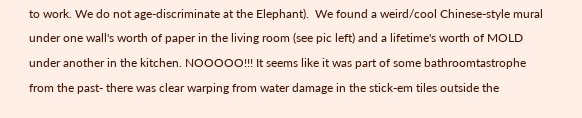to work. We do not age-discriminate at the Elephant).  We found a weird/cool Chinese-style mural under one wall's worth of paper in the living room (see pic left) and a lifetime's worth of MOLD under another in the kitchen. NOOOOO!!! It seems like it was part of some bathroomtastrophe from the past- there was clear warping from water damage in the stick-em tiles outside the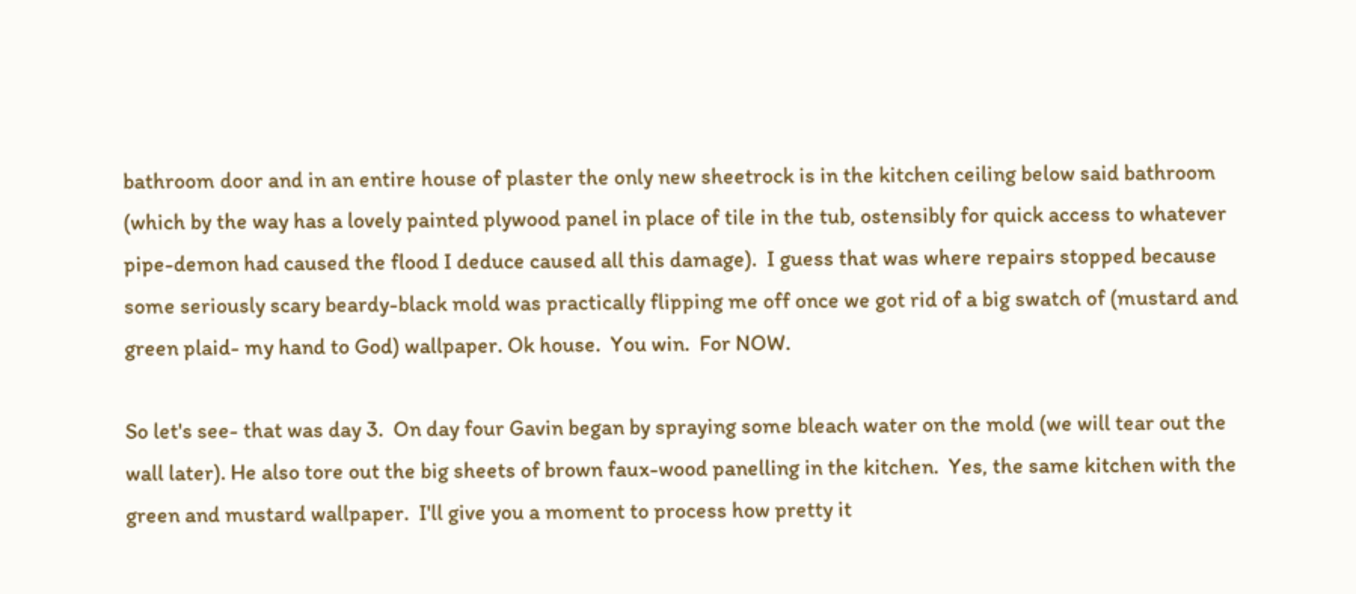bathroom door and in an entire house of plaster the only new sheetrock is in the kitchen ceiling below said bathroom (which by the way has a lovely painted plywood panel in place of tile in the tub, ostensibly for quick access to whatever pipe-demon had caused the flood I deduce caused all this damage).  I guess that was where repairs stopped because some seriously scary beardy-black mold was practically flipping me off once we got rid of a big swatch of (mustard and green plaid- my hand to God) wallpaper. Ok house.  You win.  For NOW.

So let's see- that was day 3.  On day four Gavin began by spraying some bleach water on the mold (we will tear out the wall later). He also tore out the big sheets of brown faux-wood panelling in the kitchen.  Yes, the same kitchen with the green and mustard wallpaper.  I'll give you a moment to process how pretty it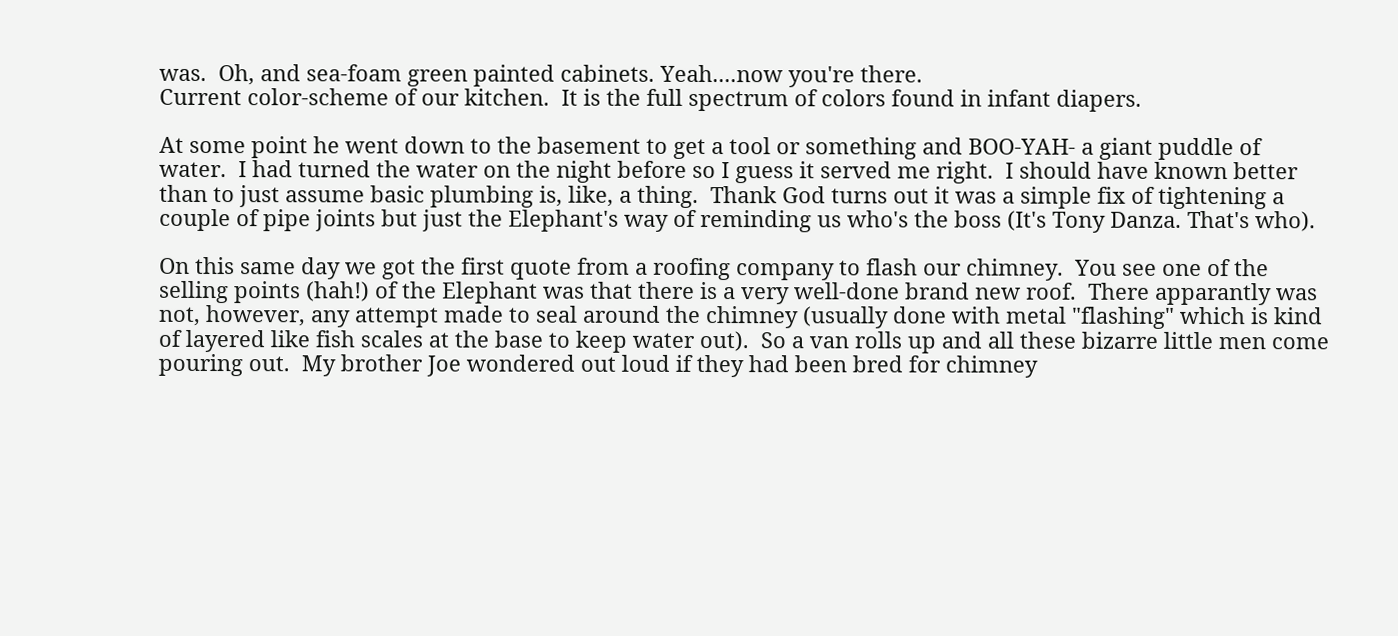was.  Oh, and sea-foam green painted cabinets. Yeah....now you're there.
Current color-scheme of our kitchen.  It is the full spectrum of colors found in infant diapers.

At some point he went down to the basement to get a tool or something and BOO-YAH- a giant puddle of water.  I had turned the water on the night before so I guess it served me right.  I should have known better than to just assume basic plumbing is, like, a thing.  Thank God turns out it was a simple fix of tightening a couple of pipe joints but just the Elephant's way of reminding us who's the boss (It's Tony Danza. That's who).

On this same day we got the first quote from a roofing company to flash our chimney.  You see one of the selling points (hah!) of the Elephant was that there is a very well-done brand new roof.  There apparantly was not, however, any attempt made to seal around the chimney (usually done with metal "flashing" which is kind of layered like fish scales at the base to keep water out).  So a van rolls up and all these bizarre little men come pouring out.  My brother Joe wondered out loud if they had been bred for chimney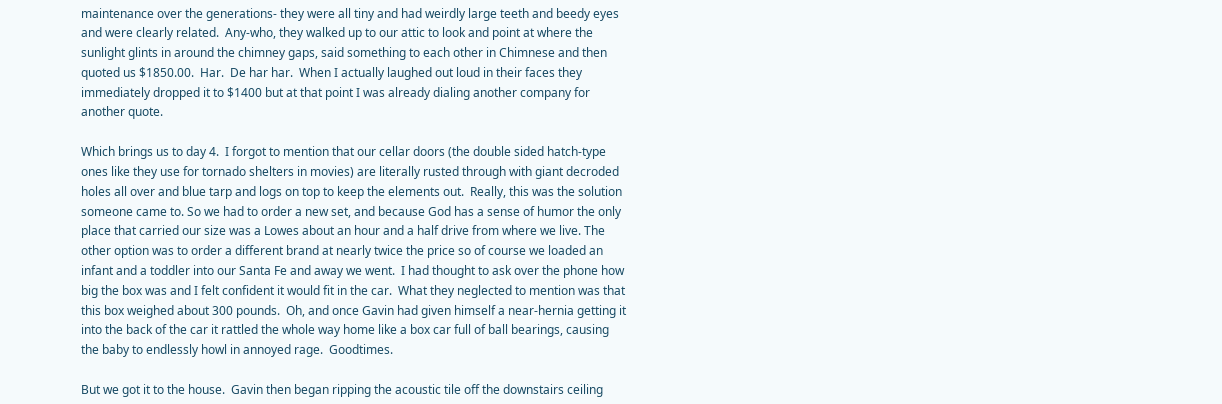maintenance over the generations- they were all tiny and had weirdly large teeth and beedy eyes and were clearly related.  Any-who, they walked up to our attic to look and point at where the sunlight glints in around the chimney gaps, said something to each other in Chimnese and then quoted us $1850.00.  Har.  De har har.  When I actually laughed out loud in their faces they immediately dropped it to $1400 but at that point I was already dialing another company for another quote.

Which brings us to day 4.  I forgot to mention that our cellar doors (the double sided hatch-type ones like they use for tornado shelters in movies) are literally rusted through with giant decroded holes all over and blue tarp and logs on top to keep the elements out.  Really, this was the solution someone came to. So we had to order a new set, and because God has a sense of humor the only place that carried our size was a Lowes about an hour and a half drive from where we live. The other option was to order a different brand at nearly twice the price so of course we loaded an infant and a toddler into our Santa Fe and away we went.  I had thought to ask over the phone how big the box was and I felt confident it would fit in the car.  What they neglected to mention was that this box weighed about 300 pounds.  Oh, and once Gavin had given himself a near-hernia getting it into the back of the car it rattled the whole way home like a box car full of ball bearings, causing the baby to endlessly howl in annoyed rage.  Goodtimes.

But we got it to the house.  Gavin then began ripping the acoustic tile off the downstairs ceiling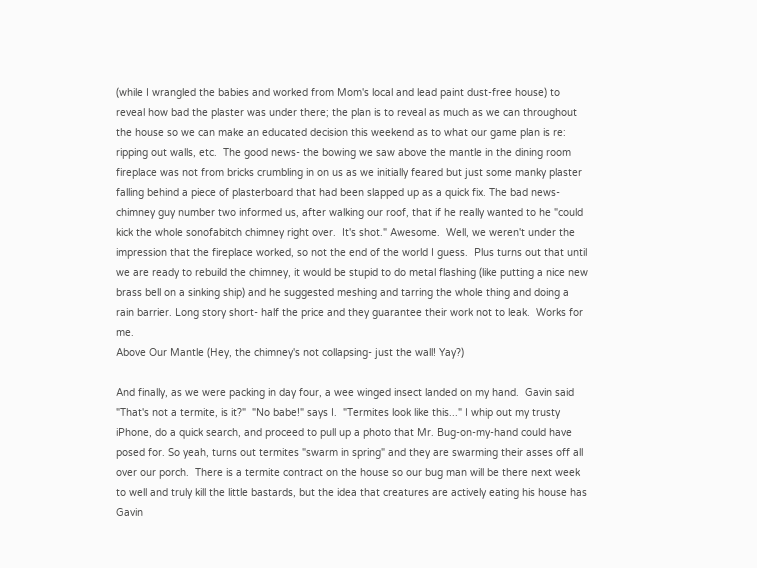(while I wrangled the babies and worked from Mom's local and lead paint dust-free house) to reveal how bad the plaster was under there; the plan is to reveal as much as we can throughout the house so we can make an educated decision this weekend as to what our game plan is re: ripping out walls, etc.  The good news- the bowing we saw above the mantle in the dining room fireplace was not from bricks crumbling in on us as we initially feared but just some manky plaster falling behind a piece of plasterboard that had been slapped up as a quick fix. The bad news- chimney guy number two informed us, after walking our roof, that if he really wanted to he "could kick the whole sonofabitch chimney right over.  It's shot." Awesome.  Well, we weren't under the impression that the fireplace worked, so not the end of the world I guess.  Plus turns out that until we are ready to rebuild the chimney, it would be stupid to do metal flashing (like putting a nice new brass bell on a sinking ship) and he suggested meshing and tarring the whole thing and doing a rain barrier. Long story short- half the price and they guarantee their work not to leak.  Works for me.
Above Our Mantle (Hey, the chimney's not collapsing- just the wall! Yay?)

And finally, as we were packing in day four, a wee winged insect landed on my hand.  Gavin said "That's not a termite, is it?"  "No babe!" says I.  "Termites look like this..." I whip out my trusty iPhone, do a quick search, and proceed to pull up a photo that Mr. Bug-on-my-hand could have posed for. So yeah, turns out termites "swarm in spring" and they are swarming their asses off all over our porch.  There is a termite contract on the house so our bug man will be there next week to well and truly kill the little bastards, but the idea that creatures are actively eating his house has Gavin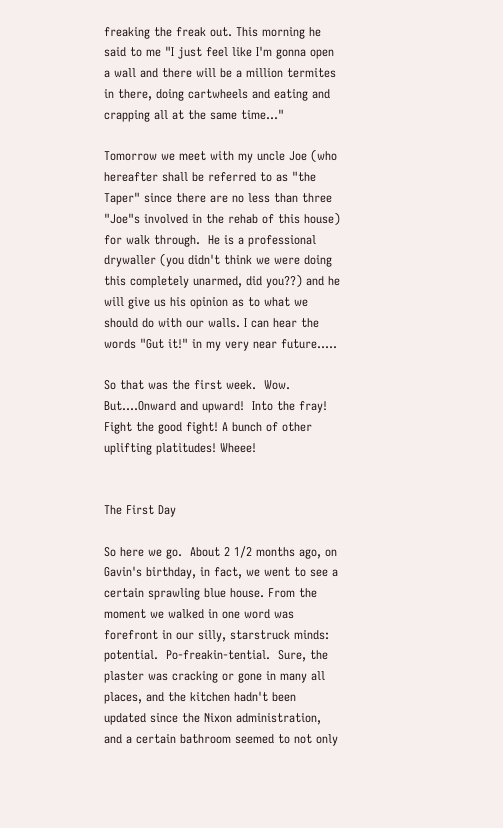freaking the freak out. This morning he said to me "I just feel like I'm gonna open a wall and there will be a million termites in there, doing cartwheels and eating and crapping all at the same time..."

Tomorrow we meet with my uncle Joe (who hereafter shall be referred to as "the Taper" since there are no less than three "Joe"s involved in the rehab of this house) for walk through.  He is a professional drywaller (you didn't think we were doing this completely unarmed, did you??) and he will give us his opinion as to what we should do with our walls. I can hear the words "Gut it!" in my very near future.....

So that was the first week.  Wow.  But....Onward and upward!  Into the fray! Fight the good fight! A bunch of other uplifting platitudes! Wheee!


The First Day

So here we go.  About 2 1/2 months ago, on Gavin's birthday, in fact, we went to see a certain sprawling blue house. From the moment we walked in one word was forefront in our silly, starstruck minds: potential.  Po-freakin-tential.  Sure, the plaster was cracking or gone in many all places, and the kitchen hadn't been updated since the Nixon administration, and a certain bathroom seemed to not only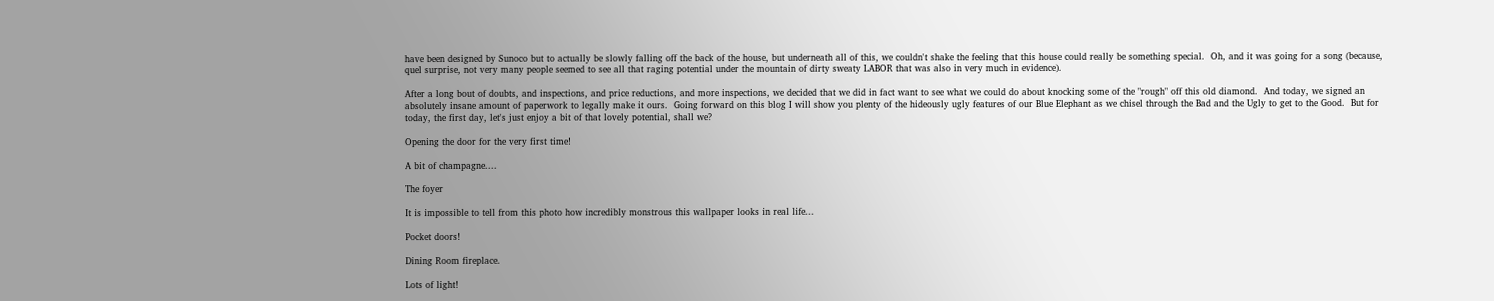have been designed by Sunoco but to actually be slowly falling off the back of the house, but underneath all of this, we couldn't shake the feeling that this house could really be something special.  Oh, and it was going for a song (because, quel surprise, not very many people seemed to see all that raging potential under the mountain of dirty sweaty LABOR that was also in very much in evidence).

After a long bout of doubts, and inspections, and price reductions, and more inspections, we decided that we did in fact want to see what we could do about knocking some of the "rough" off this old diamond.  And today, we signed an absolutely insane amount of paperwork to legally make it ours.  Going forward on this blog I will show you plenty of the hideously ugly features of our Blue Elephant as we chisel through the Bad and the Ugly to get to the Good.  But for today, the first day, let's just enjoy a bit of that lovely potential, shall we?

Opening the door for the very first time!

A bit of champagne....

The foyer

It is impossible to tell from this photo how incredibly monstrous this wallpaper looks in real life...

Pocket doors!

Dining Room fireplace.

Lots of light!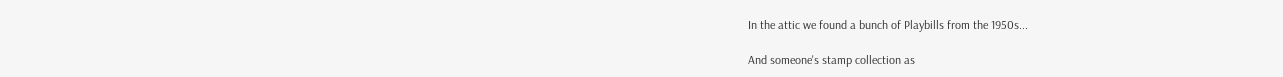In the attic we found a bunch of Playbills from the 1950s...

And someone's stamp collection as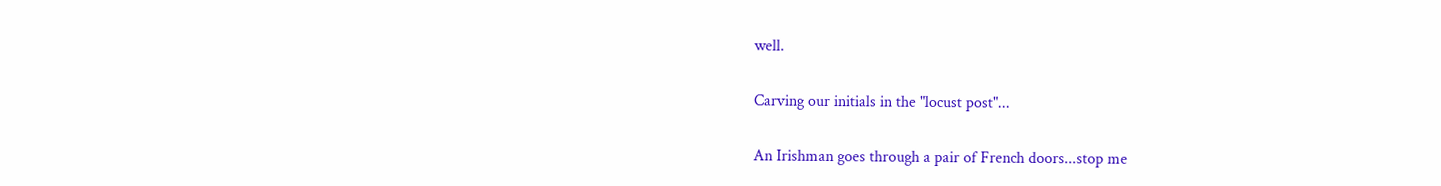well.

Carving our initials in the "locust post"...

An Irishman goes through a pair of French doors...stop me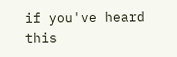if you've heard this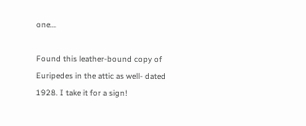one...

Found this leather-bound copy of Euripedes in the attic as well- dated 1928. I take it for a sign!